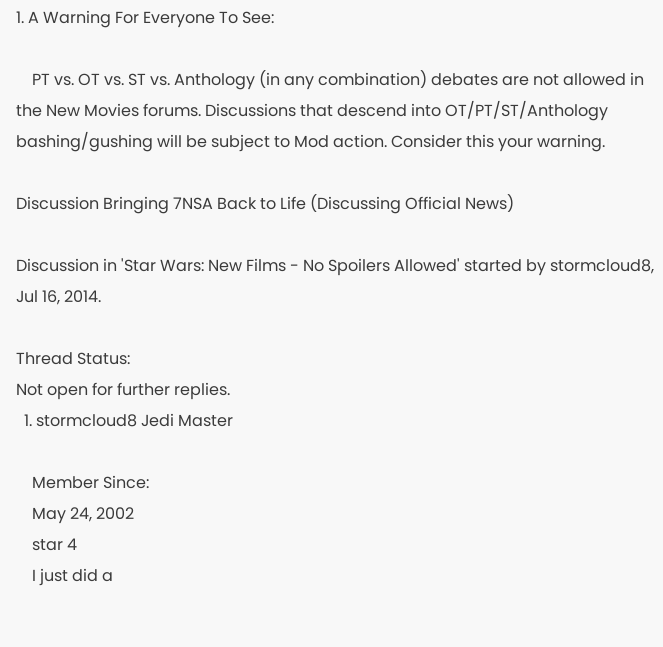1. A Warning For Everyone To See:

    PT vs. OT vs. ST vs. Anthology (in any combination) debates are not allowed in the New Movies forums. Discussions that descend into OT/PT/ST/Anthology bashing/gushing will be subject to Mod action. Consider this your warning.

Discussion Bringing 7NSA Back to Life (Discussing Official News)

Discussion in 'Star Wars: New Films - No Spoilers Allowed' started by stormcloud8, Jul 16, 2014.

Thread Status:
Not open for further replies.
  1. stormcloud8 Jedi Master

    Member Since:
    May 24, 2002
    star 4
    I just did a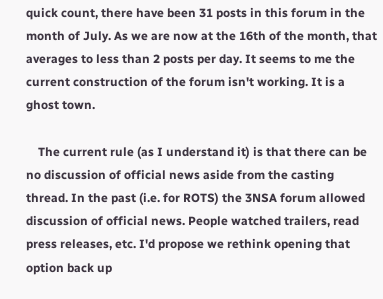quick count, there have been 31 posts in this forum in the month of July. As we are now at the 16th of the month, that averages to less than 2 posts per day. It seems to me the current construction of the forum isn't working. It is a ghost town.

    The current rule (as I understand it) is that there can be no discussion of official news aside from the casting thread. In the past (i.e. for ROTS) the 3NSA forum allowed discussion of official news. People watched trailers, read press releases, etc. I'd propose we rethink opening that option back up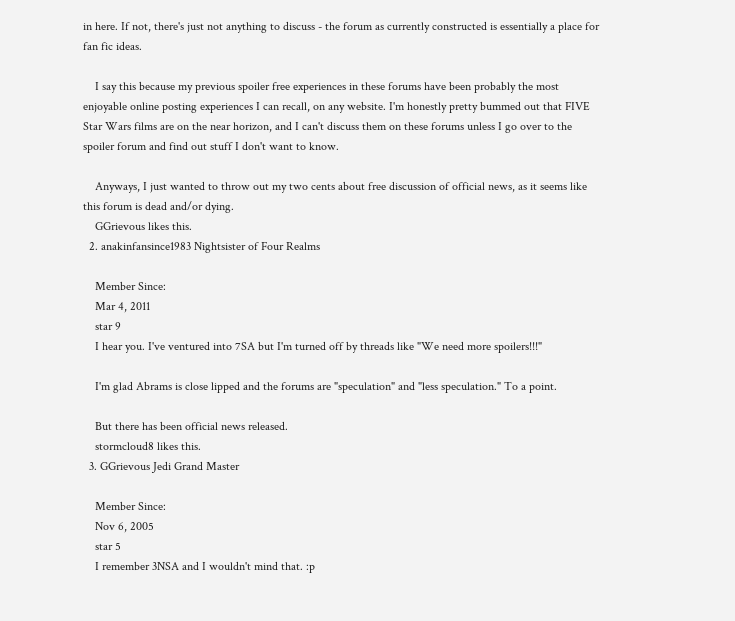in here. If not, there's just not anything to discuss - the forum as currently constructed is essentially a place for fan fic ideas.

    I say this because my previous spoiler free experiences in these forums have been probably the most enjoyable online posting experiences I can recall, on any website. I'm honestly pretty bummed out that FIVE Star Wars films are on the near horizon, and I can't discuss them on these forums unless I go over to the spoiler forum and find out stuff I don't want to know.

    Anyways, I just wanted to throw out my two cents about free discussion of official news, as it seems like this forum is dead and/or dying.
    GGrievous likes this.
  2. anakinfansince1983 Nightsister of Four Realms

    Member Since:
    Mar 4, 2011
    star 9
    I hear you. I've ventured into 7SA but I'm turned off by threads like "We need more spoilers!!!"

    I'm glad Abrams is close lipped and the forums are "speculation" and "less speculation." To a point.

    But there has been official news released.
    stormcloud8 likes this.
  3. GGrievous Jedi Grand Master

    Member Since:
    Nov 6, 2005
    star 5
    I remember 3NSA and I wouldn't mind that. :p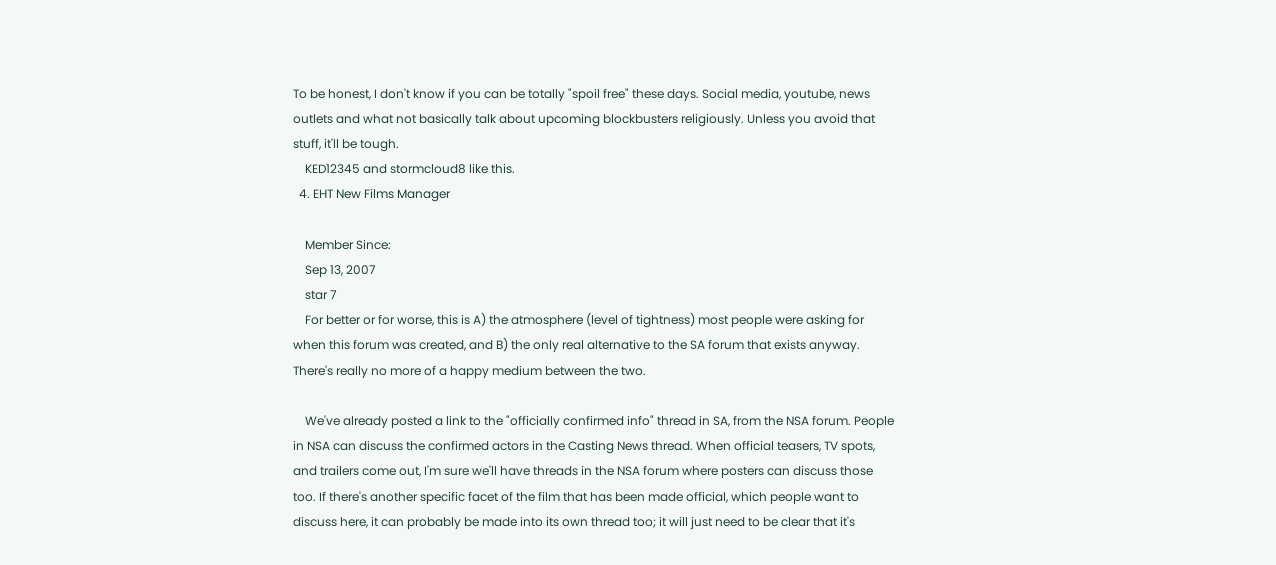To be honest, I don't know if you can be totally "spoil free" these days. Social media, youtube, news outlets and what not basically talk about upcoming blockbusters religiously. Unless you avoid that stuff, it'll be tough.
    KED12345 and stormcloud8 like this.
  4. EHT New Films Manager

    Member Since:
    Sep 13, 2007
    star 7
    For better or for worse, this is A) the atmosphere (level of tightness) most people were asking for when this forum was created, and B) the only real alternative to the SA forum that exists anyway. There's really no more of a happy medium between the two.

    We've already posted a link to the "officially confirmed info" thread in SA, from the NSA forum. People in NSA can discuss the confirmed actors in the Casting News thread. When official teasers, TV spots, and trailers come out, I'm sure we'll have threads in the NSA forum where posters can discuss those too. If there's another specific facet of the film that has been made official, which people want to discuss here, it can probably be made into its own thread too; it will just need to be clear that it's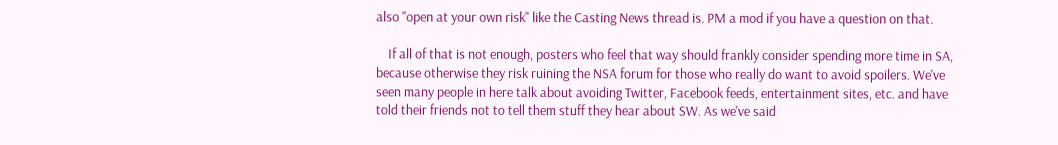also "open at your own risk" like the Casting News thread is. PM a mod if you have a question on that.

    If all of that is not enough, posters who feel that way should frankly consider spending more time in SA, because otherwise they risk ruining the NSA forum for those who really do want to avoid spoilers. We've seen many people in here talk about avoiding Twitter, Facebook feeds, entertainment sites, etc. and have told their friends not to tell them stuff they hear about SW. As we've said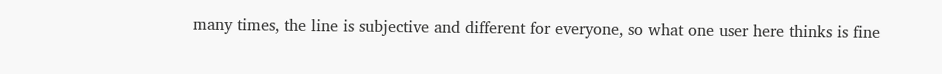many times, the line is subjective and different for everyone, so what one user here thinks is fine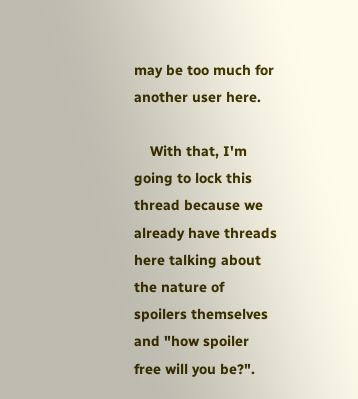may be too much for another user here.

    With that, I'm going to lock this thread because we already have threads here talking about the nature of spoilers themselves and "how spoiler free will you be?".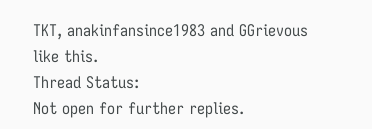TKT, anakinfansince1983 and GGrievous like this.
Thread Status:
Not open for further replies.